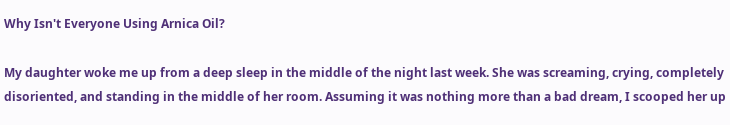Why Isn't Everyone Using Arnica Oil?

My daughter woke me up from a deep sleep in the middle of the night last week. She was screaming, crying, completely disoriented, and standing in the middle of her room. Assuming it was nothing more than a bad dream, I scooped her up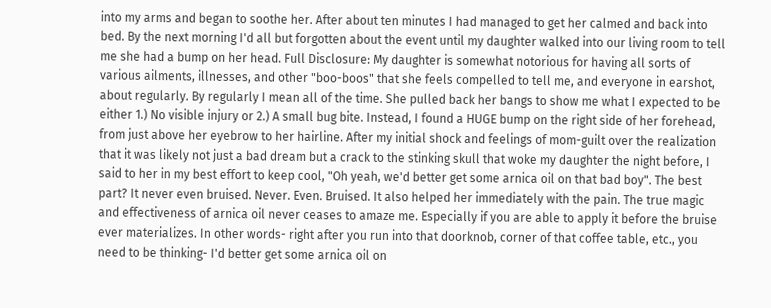into my arms and began to soothe her. After about ten minutes I had managed to get her calmed and back into bed. By the next morning I'd all but forgotten about the event until my daughter walked into our living room to tell me she had a bump on her head. Full Disclosure: My daughter is somewhat notorious for having all sorts of various ailments, illnesses, and other "boo-boos" that she feels compelled to tell me, and everyone in earshot, about regularly. By regularly I mean all of the time. She pulled back her bangs to show me what I expected to be either 1.) No visible injury or 2.) A small bug bite. Instead, I found a HUGE bump on the right side of her forehead, from just above her eyebrow to her hairline. After my initial shock and feelings of mom-guilt over the realization that it was likely not just a bad dream but a crack to the stinking skull that woke my daughter the night before, I said to her in my best effort to keep cool, "Oh yeah, we'd better get some arnica oil on that bad boy". The best part? It never even bruised. Never. Even. Bruised. It also helped her immediately with the pain. The true magic and effectiveness of arnica oil never ceases to amaze me. Especially if you are able to apply it before the bruise ever materializes. In other words- right after you run into that doorknob, corner of that coffee table, etc., you need to be thinking- I'd better get some arnica oil on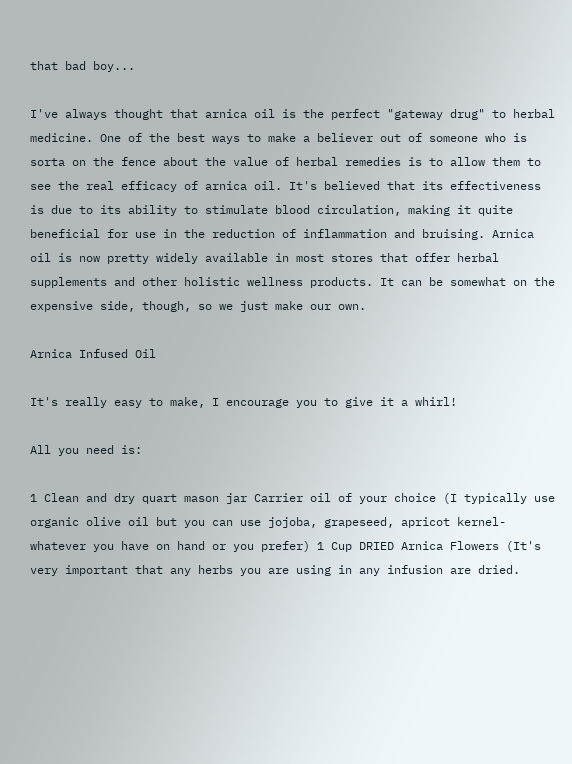that bad boy...

I've always thought that arnica oil is the perfect "gateway drug" to herbal medicine. One of the best ways to make a believer out of someone who is sorta on the fence about the value of herbal remedies is to allow them to see the real efficacy of arnica oil. It's believed that its effectiveness is due to its ability to stimulate blood circulation, making it quite beneficial for use in the reduction of inflammation and bruising. Arnica oil is now pretty widely available in most stores that offer herbal supplements and other holistic wellness products. It can be somewhat on the expensive side, though, so we just make our own.

Arnica Infused Oil

It's really easy to make, I encourage you to give it a whirl!

All you need is:

1 Clean and dry quart mason jar Carrier oil of your choice (I typically use organic olive oil but you can use jojoba, grapeseed, apricot kernel- whatever you have on hand or you prefer) 1 Cup DRIED Arnica Flowers (It's very important that any herbs you are using in any infusion are dried.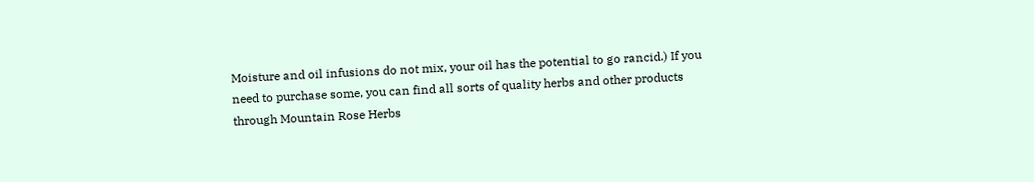Moisture and oil infusions do not mix, your oil has the potential to go rancid.) If you need to purchase some, you can find all sorts of quality herbs and other products through Mountain Rose Herbs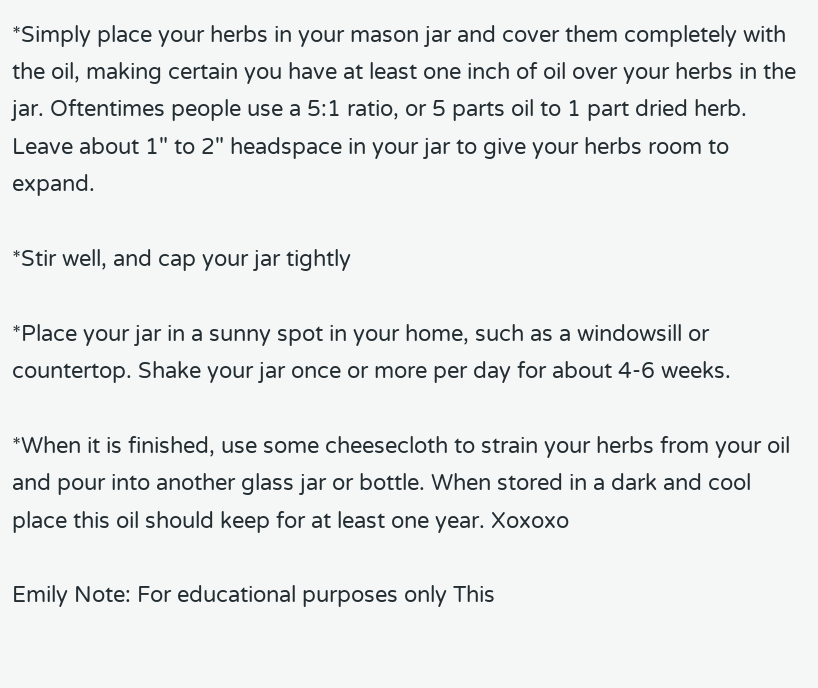*Simply place your herbs in your mason jar and cover them completely with the oil, making certain you have at least one inch of oil over your herbs in the jar. Oftentimes people use a 5:1 ratio, or 5 parts oil to 1 part dried herb. Leave about 1" to 2" headspace in your jar to give your herbs room to expand.

*Stir well, and cap your jar tightly

*Place your jar in a sunny spot in your home, such as a windowsill or countertop. Shake your jar once or more per day for about 4-6 weeks.

*When it is finished, use some cheesecloth to strain your herbs from your oil and pour into another glass jar or bottle. When stored in a dark and cool place this oil should keep for at least one year. Xoxoxo

Emily Note: For educational purposes only This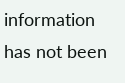information has not been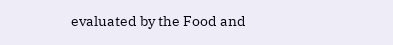evaluated by the Food and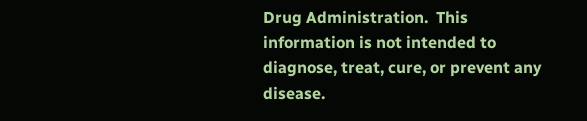Drug Administration.  This information is not intended to diagnose, treat, cure, or prevent any disease.